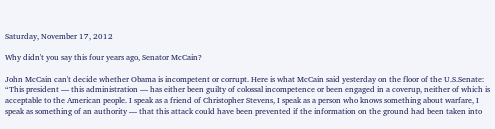Saturday, November 17, 2012

Why didn't you say this four years ago, Senator McCain?

John McCain can't decide whether Obama is incompetent or corrupt. Here is what McCain said yesterday on the floor of the U.S.Senate: “This president — this administration — has either been guilty of colossal incompetence or been engaged in a coverup, neither of which is acceptable to the American people. I speak as a friend of Christopher Stevens, I speak as a person who knows something about warfare, I speak as something of an authority — that this attack could have been prevented if the information on the ground had been taken into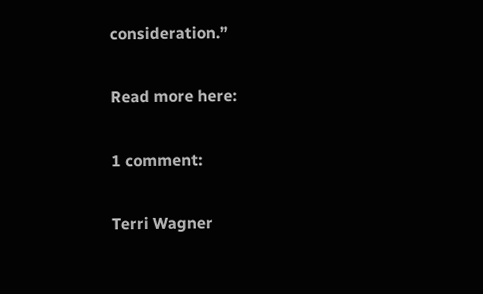consideration.”

Read more here:

1 comment:

Terri Wagner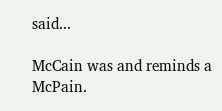said...

McCain was and reminds a McPain.